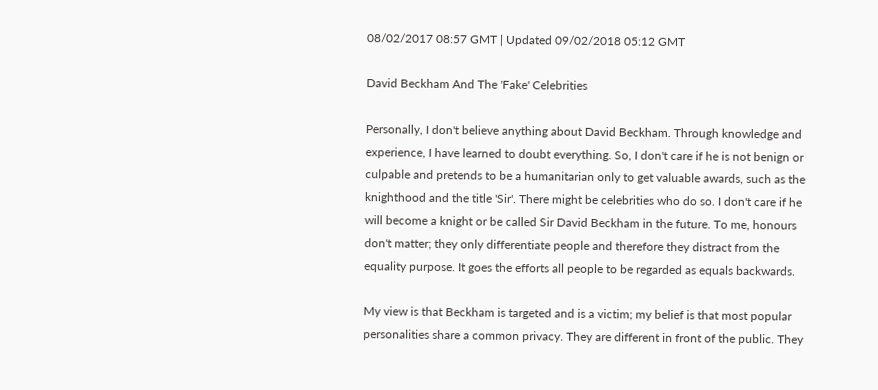08/02/2017 08:57 GMT | Updated 09/02/2018 05:12 GMT

David Beckham And The 'Fake' Celebrities

Personally, I don't believe anything about David Beckham. Through knowledge and experience, I have learned to doubt everything. So, I don't care if he is not benign or culpable and pretends to be a humanitarian only to get valuable awards, such as the knighthood and the title 'Sir'. There might be celebrities who do so. I don't care if he will become a knight or be called Sir David Beckham in the future. To me, honours don't matter; they only differentiate people and therefore they distract from the equality purpose. It goes the efforts all people to be regarded as equals backwards.

My view is that Beckham is targeted and is a victim; my belief is that most popular personalities share a common privacy. They are different in front of the public. They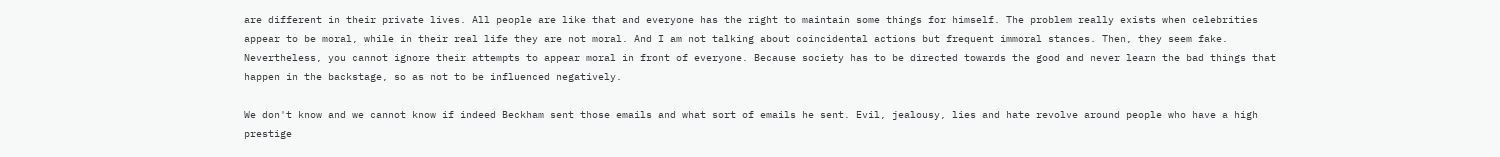are different in their private lives. All people are like that and everyone has the right to maintain some things for himself. The problem really exists when celebrities appear to be moral, while in their real life they are not moral. And I am not talking about coincidental actions but frequent immoral stances. Then, they seem fake. Nevertheless, you cannot ignore their attempts to appear moral in front of everyone. Because society has to be directed towards the good and never learn the bad things that happen in the backstage, so as not to be influenced negatively.

We don't know and we cannot know if indeed Beckham sent those emails and what sort of emails he sent. Evil, jealousy, lies and hate revolve around people who have a high prestige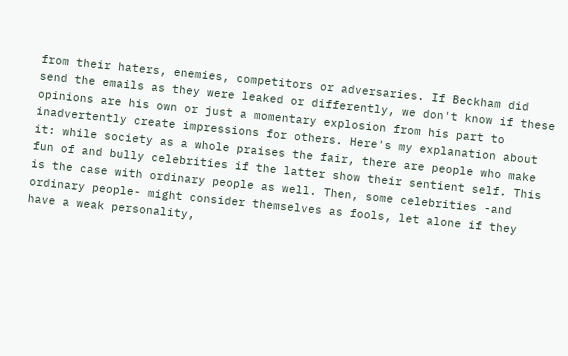from their haters, enemies, competitors or adversaries. If Beckham did send the emails as they were leaked or differently, we don't know if these opinions are his own or just a momentary explosion from his part to inadvertently create impressions for others. Here's my explanation about it: while society as a whole praises the fair, there are people who make fun of and bully celebrities if the latter show their sentient self. This is the case with ordinary people as well. Then, some celebrities -and ordinary people- might consider themselves as fools, let alone if they have a weak personality,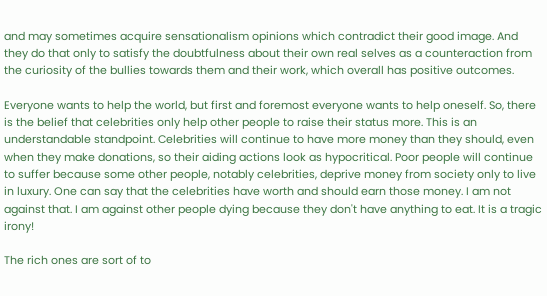and may sometimes acquire sensationalism opinions which contradict their good image. And they do that only to satisfy the doubtfulness about their own real selves as a counteraction from the curiosity of the bullies towards them and their work, which overall has positive outcomes.

Everyone wants to help the world, but first and foremost everyone wants to help oneself. So, there is the belief that celebrities only help other people to raise their status more. This is an understandable standpoint. Celebrities will continue to have more money than they should, even when they make donations, so their aiding actions look as hypocritical. Poor people will continue to suffer because some other people, notably celebrities, deprive money from society only to live in luxury. One can say that the celebrities have worth and should earn those money. I am not against that. I am against other people dying because they don't have anything to eat. It is a tragic irony!

The rich ones are sort of to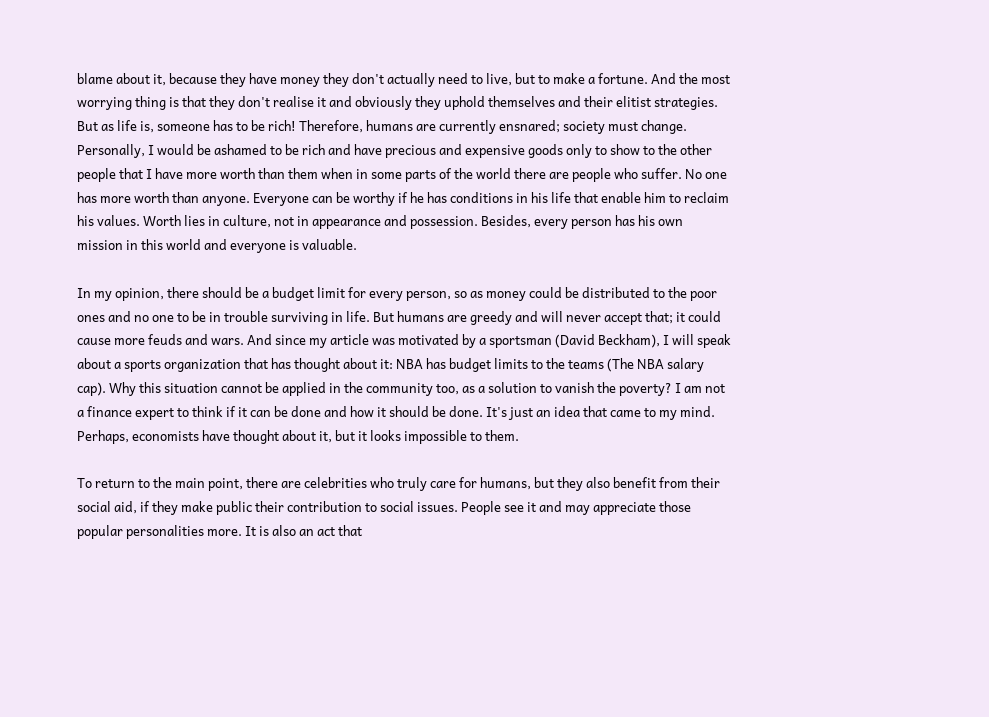blame about it, because they have money they don't actually need to live, but to make a fortune. And the most worrying thing is that they don't realise it and obviously they uphold themselves and their elitist strategies. But as life is, someone has to be rich! Therefore, humans are currently ensnared; society must change. Personally, I would be ashamed to be rich and have precious and expensive goods only to show to the other people that I have more worth than them when in some parts of the world there are people who suffer. No one has more worth than anyone. Everyone can be worthy if he has conditions in his life that enable him to reclaim his values. Worth lies in culture, not in appearance and possession. Besides, every person has his own mission in this world and everyone is valuable.

In my opinion, there should be a budget limit for every person, so as money could be distributed to the poor ones and no one to be in trouble surviving in life. But humans are greedy and will never accept that; it could cause more feuds and wars. And since my article was motivated by a sportsman (David Beckham), I will speak about a sports organization that has thought about it: NBA has budget limits to the teams (The NBA salary cap). Why this situation cannot be applied in the community too, as a solution to vanish the poverty? I am not a finance expert to think if it can be done and how it should be done. It's just an idea that came to my mind. Perhaps, economists have thought about it, but it looks impossible to them.

To return to the main point, there are celebrities who truly care for humans, but they also benefit from their social aid, if they make public their contribution to social issues. People see it and may appreciate those popular personalities more. It is also an act that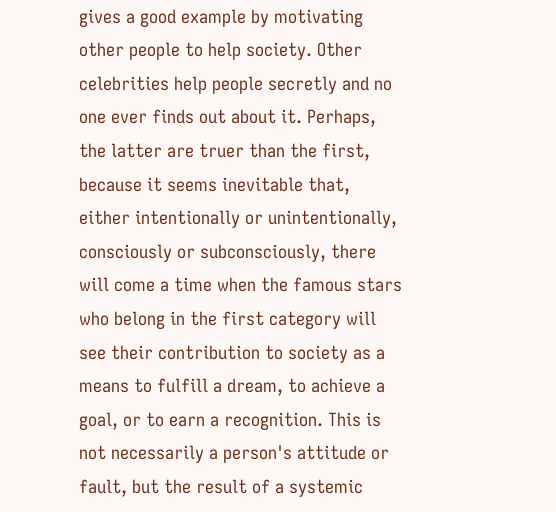gives a good example by motivating other people to help society. Other celebrities help people secretly and no one ever finds out about it. Perhaps, the latter are truer than the first, because it seems inevitable that, either intentionally or unintentionally, consciously or subconsciously, there will come a time when the famous stars who belong in the first category will see their contribution to society as a means to fulfill a dream, to achieve a goal, or to earn a recognition. This is not necessarily a person's attitude or fault, but the result of a systemic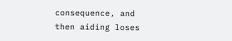consequence, and then aiding loses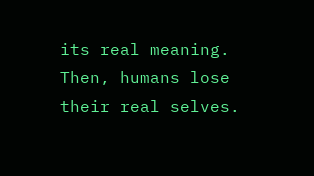its real meaning. Then, humans lose their real selves.